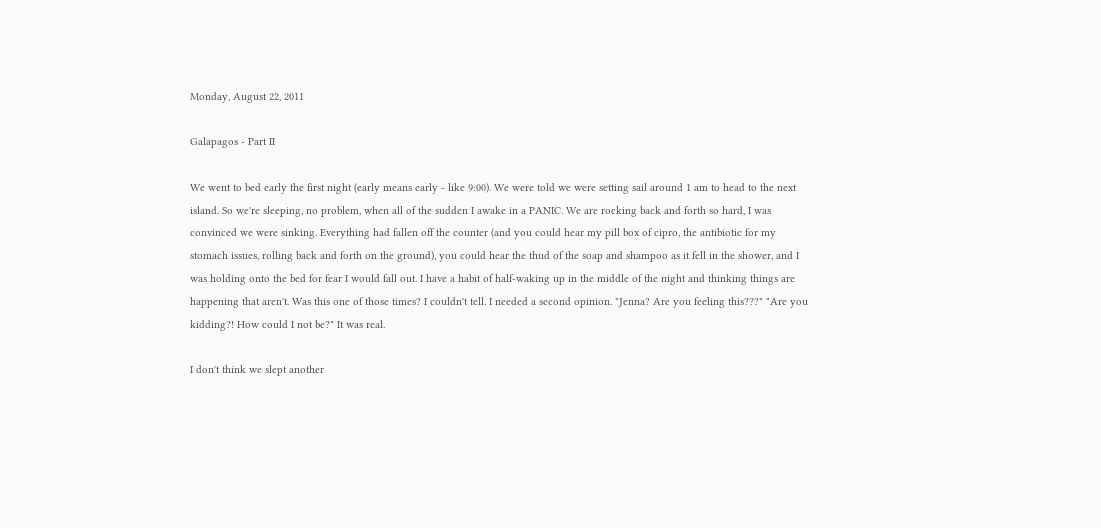Monday, August 22, 2011

Galapagos - Part II

We went to bed early the first night (early means early - like 9:00). We were told we were setting sail around 1 am to head to the next island. So we're sleeping, no problem, when all of the sudden I awake in a PANIC. We are rocking back and forth so hard, I was convinced we were sinking. Everything had fallen off the counter (and you could hear my pill box of cipro, the antibiotic for my stomach issues, rolling back and forth on the ground), you could hear the thud of the soap and shampoo as it fell in the shower, and I was holding onto the bed for fear I would fall out. I have a habit of half-waking up in the middle of the night and thinking things are happening that aren't. Was this one of those times? I couldn't tell. I needed a second opinion. "Jenna? Are you feeling this???" "Are you kidding?! How could I not be?" It was real.

I don't think we slept another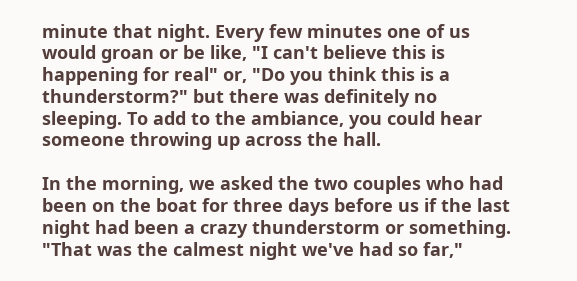minute that night. Every few minutes one of us would groan or be like, "I can't believe this is happening for real" or, "Do you think this is a thunderstorm?" but there was definitely no sleeping. To add to the ambiance, you could hear someone throwing up across the hall.

In the morning, we asked the two couples who had been on the boat for three days before us if the last night had been a crazy thunderstorm or something. "That was the calmest night we've had so far,"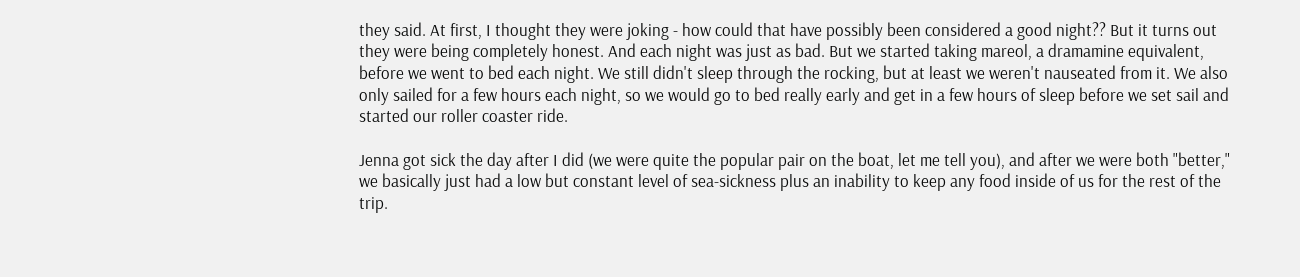they said. At first, I thought they were joking - how could that have possibly been considered a good night?? But it turns out they were being completely honest. And each night was just as bad. But we started taking mareol, a dramamine equivalent, before we went to bed each night. We still didn't sleep through the rocking, but at least we weren't nauseated from it. We also only sailed for a few hours each night, so we would go to bed really early and get in a few hours of sleep before we set sail and started our roller coaster ride.

Jenna got sick the day after I did (we were quite the popular pair on the boat, let me tell you), and after we were both "better," we basically just had a low but constant level of sea-sickness plus an inability to keep any food inside of us for the rest of the trip.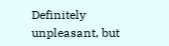Definitely unpleasant, but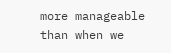more manageable than when we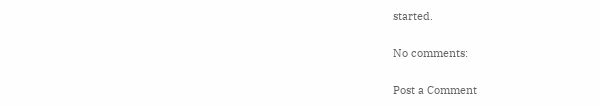started.

No comments:

Post a Comment